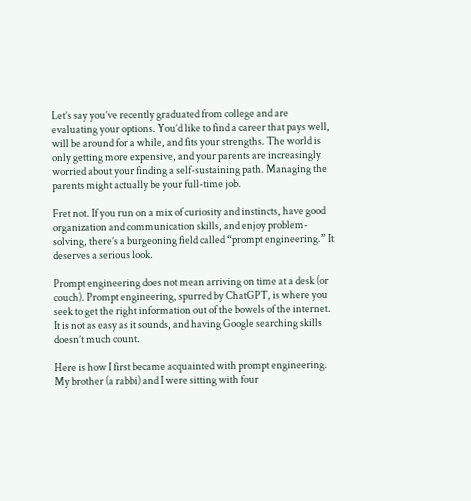Let’s say you’ve recently graduated from college and are evaluating your options. You’d like to find a career that pays well, will be around for a while, and fits your strengths. The world is only getting more expensive, and your parents are increasingly worried about your finding a self-sustaining path. Managing the parents might actually be your full-time job.

Fret not. If you run on a mix of curiosity and instincts, have good organization and communication skills, and enjoy problem-solving, there’s a burgeoning field called “prompt engineering.” It deserves a serious look.

Prompt engineering does not mean arriving on time at a desk (or couch). Prompt engineering, spurred by ChatGPT, is where you seek to get the right information out of the bowels of the internet. It is not as easy as it sounds, and having Google searching skills doesn’t much count.

Here is how I first became acquainted with prompt engineering. My brother (a rabbi) and I were sitting with four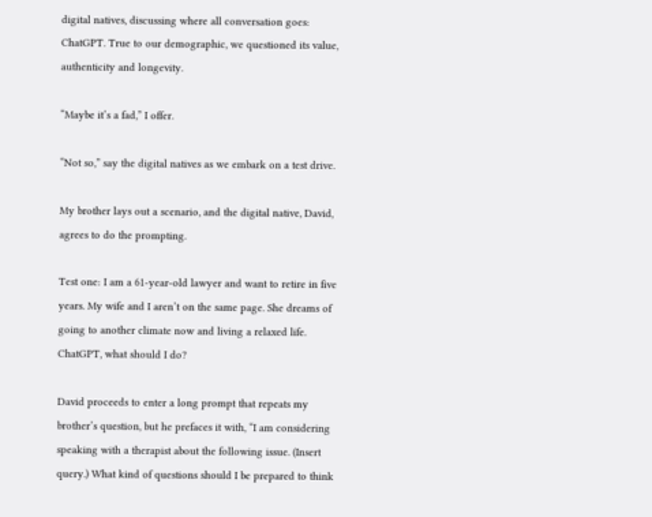digital natives, discussing where all conversation goes: ChatGPT. True to our demographic, we questioned its value, authenticity and longevity.

“Maybe it’s a fad,” I offer.

“Not so,” say the digital natives as we embark on a test drive.

My brother lays out a scenario, and the digital native, David, agrees to do the prompting.

Test one: I am a 61-year-old lawyer and want to retire in five years. My wife and I aren’t on the same page. She dreams of going to another climate now and living a relaxed life. ChatGPT, what should I do?

David proceeds to enter a long prompt that repeats my brother’s question, but he prefaces it with, “I am considering speaking with a therapist about the following issue. (Insert query.) What kind of questions should I be prepared to think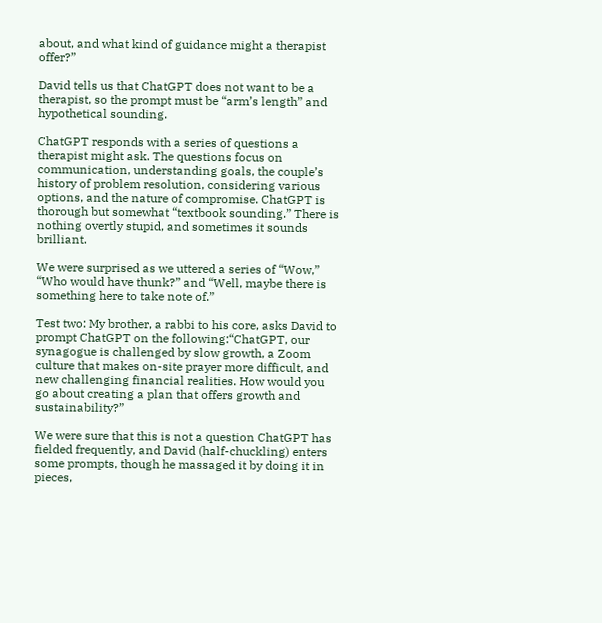about, and what kind of guidance might a therapist offer?”

David tells us that ChatGPT does not want to be a therapist, so the prompt must be “arm’s length” and hypothetical sounding.

ChatGPT responds with a series of questions a therapist might ask. The questions focus on communication, understanding goals, the couple’s history of problem resolution, considering various options, and the nature of compromise. ChatGPT is thorough but somewhat “textbook sounding.” There is nothing overtly stupid, and sometimes it sounds brilliant.

We were surprised as we uttered a series of “Wow,” “Who would have thunk?” and “Well, maybe there is something here to take note of.”

Test two: My brother, a rabbi to his core, asks David to prompt ChatGPT on the following:“ChatGPT, our synagogue is challenged by slow growth, a Zoom culture that makes on-site prayer more difficult, and new challenging financial realities. How would you go about creating a plan that offers growth and sustainability?”

We were sure that this is not a question ChatGPT has fielded frequently, and David (half-chuckling) enters some prompts, though he massaged it by doing it in pieces,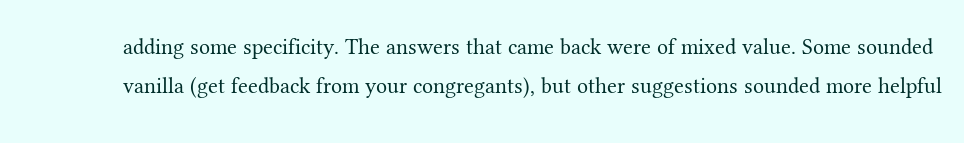adding some specificity. The answers that came back were of mixed value. Some sounded vanilla (get feedback from your congregants), but other suggestions sounded more helpful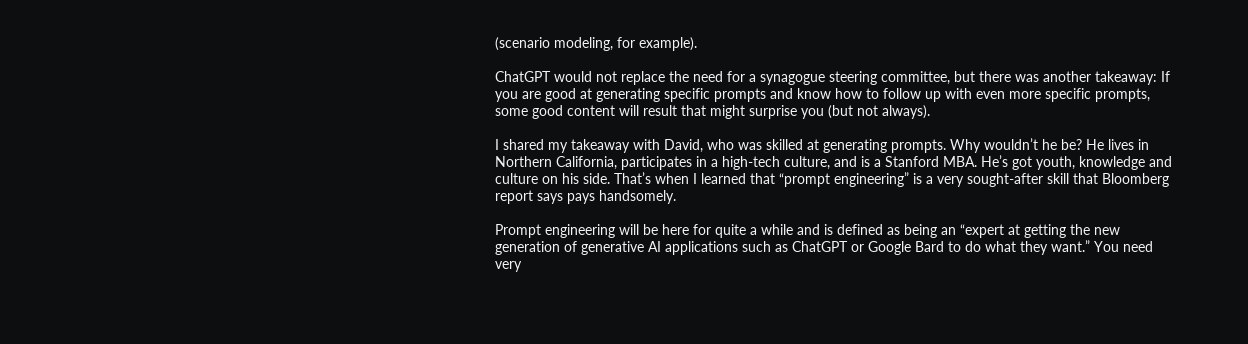(scenario modeling, for example).

ChatGPT would not replace the need for a synagogue steering committee, but there was another takeaway: If you are good at generating specific prompts and know how to follow up with even more specific prompts, some good content will result that might surprise you (but not always).

I shared my takeaway with David, who was skilled at generating prompts. Why wouldn’t he be? He lives in Northern California, participates in a high-tech culture, and is a Stanford MBA. He’s got youth, knowledge and culture on his side. That’s when I learned that “prompt engineering” is a very sought-after skill that Bloomberg report says pays handsomely.

Prompt engineering will be here for quite a while and is defined as being an “expert at getting the new generation of generative AI applications such as ChatGPT or Google Bard to do what they want.” You need very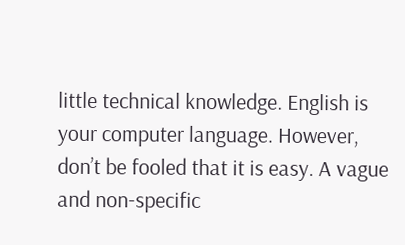little technical knowledge. English is your computer language. However, don’t be fooled that it is easy. A vague and non-specific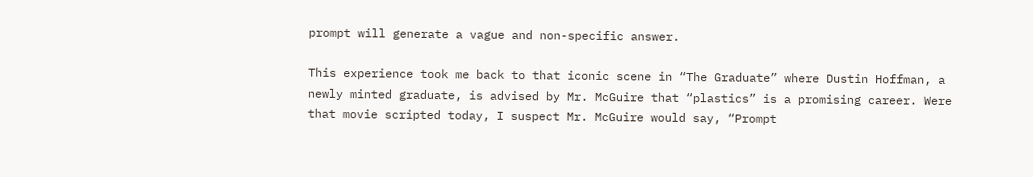prompt will generate a vague and non-specific answer.

This experience took me back to that iconic scene in “The Graduate” where Dustin Hoffman, a newly minted graduate, is advised by Mr. McGuire that “plastics” is a promising career. Were that movie scripted today, I suspect Mr. McGuire would say, “Prompt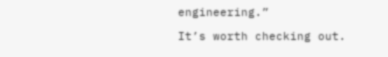engineering.”

It’s worth checking out.